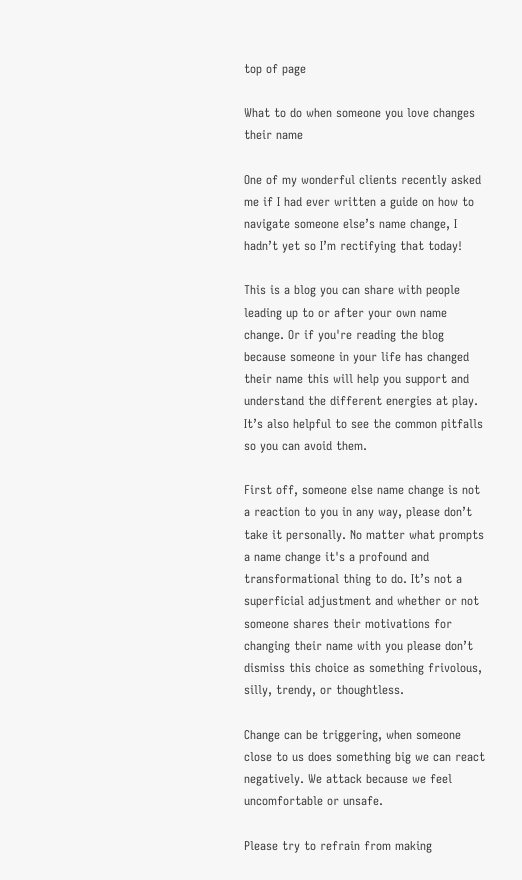top of page

What to do when someone you love changes their name

One of my wonderful clients recently asked me if I had ever written a guide on how to navigate someone else’s name change, I hadn’t yet so I’m rectifying that today!

This is a blog you can share with people leading up to or after your own name change. Or if you're reading the blog because someone in your life has changed their name this will help you support and understand the different energies at play. It’s also helpful to see the common pitfalls so you can avoid them.

First off, someone else name change is not a reaction to you in any way, please don’t take it personally. No matter what prompts a name change it's a profound and transformational thing to do. It’s not a superficial adjustment and whether or not someone shares their motivations for changing their name with you please don’t dismiss this choice as something frivolous, silly, trendy, or thoughtless.

Change can be triggering, when someone close to us does something big we can react negatively. We attack because we feel uncomfortable or unsafe.

Please try to refrain from making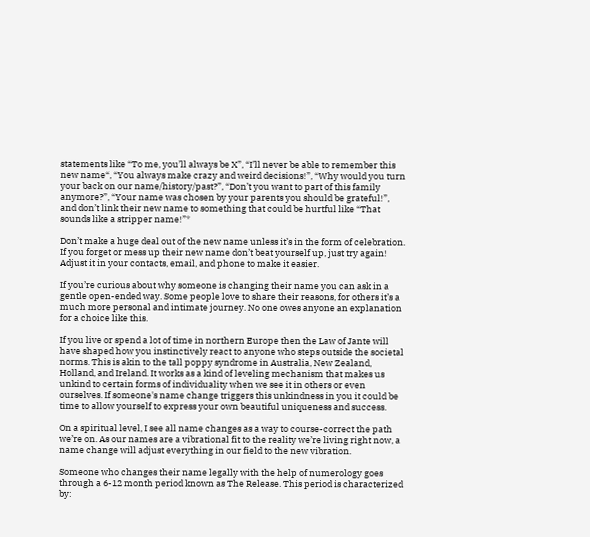statements like “To me, you’ll always be X”, “I’ll never be able to remember this new name“, “You always make crazy and weird decisions!”, “Why would you turn your back on our name/history/past?”, “Don’t you want to part of this family anymore?”, “Your name was chosen by your parents you should be grateful!”, and don’t link their new name to something that could be hurtful like “That sounds like a stripper name!”*

Don’t make a huge deal out of the new name unless it’s in the form of celebration. If you forget or mess up their new name don’t beat yourself up, just try again! Adjust it in your contacts, email, and phone to make it easier.

If you’re curious about why someone is changing their name you can ask in a gentle open-ended way. Some people love to share their reasons, for others it’s a much more personal and intimate journey. No one owes anyone an explanation for a choice like this.

If you live or spend a lot of time in northern Europe then the Law of Jante will have shaped how you instinctively react to anyone who steps outside the societal norms. This is akin to the tall poppy syndrome in Australia, New Zealand, Holland, and Ireland. It works as a kind of leveling mechanism that makes us unkind to certain forms of individuality when we see it in others or even ourselves. If someone's name change triggers this unkindness in you it could be time to allow yourself to express your own beautiful uniqueness and success.

On a spiritual level, I see all name changes as a way to course-correct the path we’re on. As our names are a vibrational fit to the reality we’re living right now, a name change will adjust everything in our field to the new vibration.

Someone who changes their name legally with the help of numerology goes through a 6-12 month period known as The Release. This period is characterized by: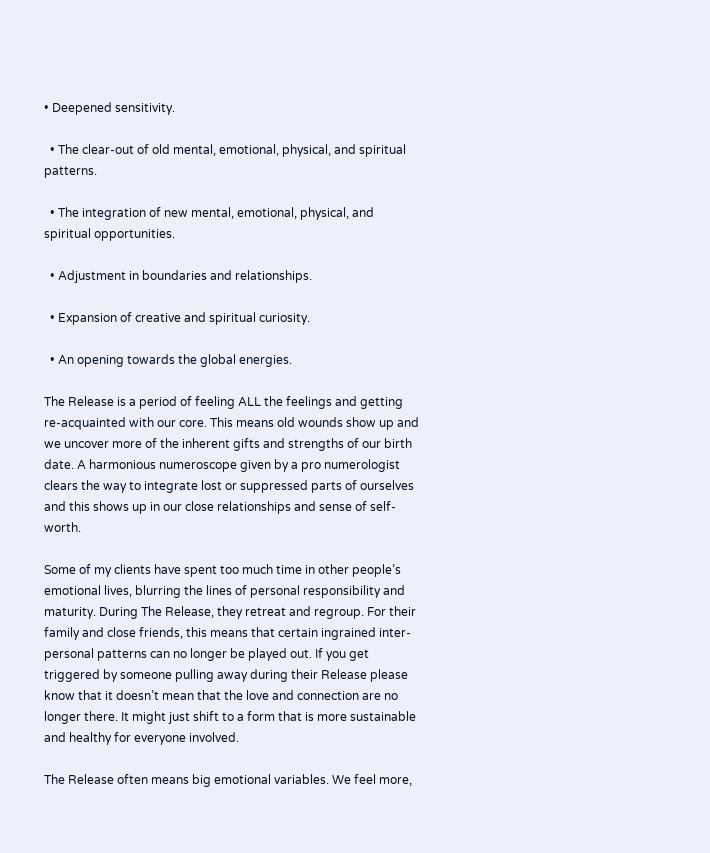• Deepened sensitivity.

  • The clear-out of old mental, emotional, physical, and spiritual patterns.

  • The integration of new mental, emotional, physical, and spiritual opportunities.

  • Adjustment in boundaries and relationships.

  • Expansion of creative and spiritual curiosity.

  • An opening towards the global energies.

The Release is a period of feeling ALL the feelings and getting re-acquainted with our core. This means old wounds show up and we uncover more of the inherent gifts and strengths of our birth date. A harmonious numeroscope given by a pro numerologist clears the way to integrate lost or suppressed parts of ourselves and this shows up in our close relationships and sense of self-worth.

Some of my clients have spent too much time in other people’s emotional lives, blurring the lines of personal responsibility and maturity. During The Release, they retreat and regroup. For their family and close friends, this means that certain ingrained inter-personal patterns can no longer be played out. If you get triggered by someone pulling away during their Release please know that it doesn’t mean that the love and connection are no longer there. It might just shift to a form that is more sustainable and healthy for everyone involved.

The Release often means big emotional variables. We feel more,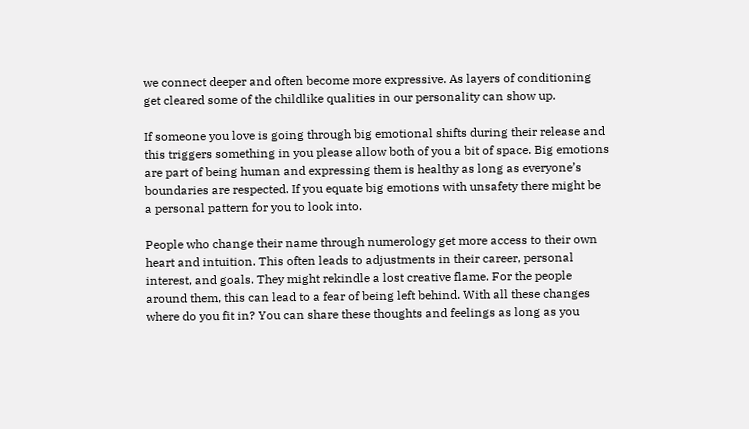we connect deeper and often become more expressive. As layers of conditioning get cleared some of the childlike qualities in our personality can show up.

If someone you love is going through big emotional shifts during their release and this triggers something in you please allow both of you a bit of space. Big emotions are part of being human and expressing them is healthy as long as everyone’s boundaries are respected. If you equate big emotions with unsafety there might be a personal pattern for you to look into.

People who change their name through numerology get more access to their own heart and intuition. This often leads to adjustments in their career, personal interest, and goals. They might rekindle a lost creative flame. For the people around them, this can lead to a fear of being left behind. With all these changes where do you fit in? You can share these thoughts and feelings as long as you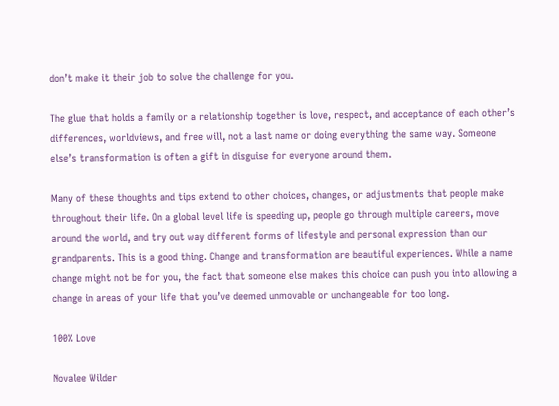don’t make it their job to solve the challenge for you.

The glue that holds a family or a relationship together is love, respect, and acceptance of each other’s differences, worldviews, and free will, not a last name or doing everything the same way. Someone else’s transformation is often a gift in disguise for everyone around them.

Many of these thoughts and tips extend to other choices, changes, or adjustments that people make throughout their life. On a global level life is speeding up, people go through multiple careers, move around the world, and try out way different forms of lifestyle and personal expression than our grandparents. This is a good thing. Change and transformation are beautiful experiences. While a name change might not be for you, the fact that someone else makes this choice can push you into allowing a change in areas of your life that you’ve deemed unmovable or unchangeable for too long.

100% Love

Novalee Wilder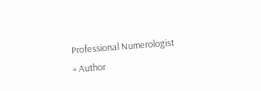Professional Numerologist + Author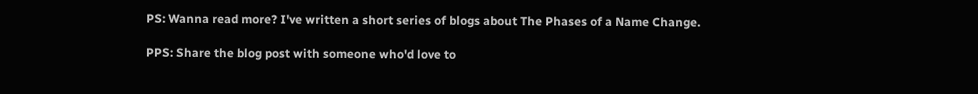PS: Wanna read more? I've written a short series of blogs about The Phases of a Name Change.

PPS: Share the blog post with someone who'd love to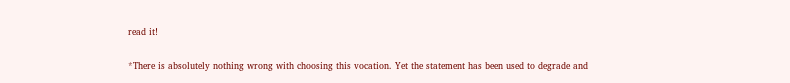read it!

*There is absolutely nothing wrong with choosing this vocation. Yet the statement has been used to degrade and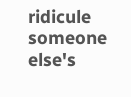ridicule someone else's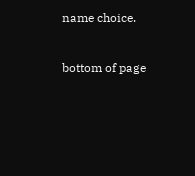name choice.


bottom of page